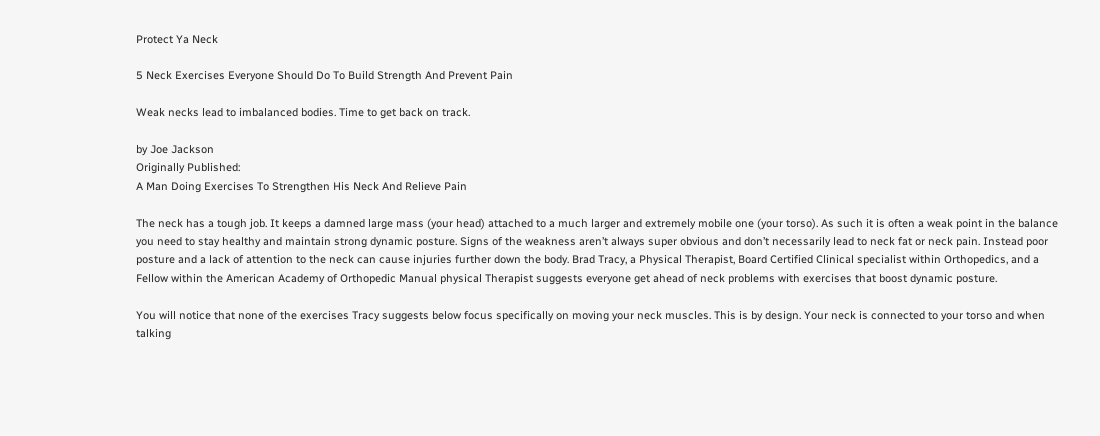Protect Ya Neck

5 Neck Exercises Everyone Should Do To Build Strength And Prevent Pain

Weak necks lead to imbalanced bodies. Time to get back on track.

by Joe Jackson
Originally Published:
A Man Doing Exercises To Strengthen His Neck And Relieve Pain

The neck has a tough job. It keeps a damned large mass (your head) attached to a much larger and extremely mobile one (your torso). As such it is often a weak point in the balance you need to stay healthy and maintain strong dynamic posture. Signs of the weakness aren’t always super obvious and don’t necessarily lead to neck fat or neck pain. Instead poor posture and a lack of attention to the neck can cause injuries further down the body. Brad Tracy, a Physical Therapist, Board Certified Clinical specialist within Orthopedics, and a Fellow within the American Academy of Orthopedic Manual physical Therapist suggests everyone get ahead of neck problems with exercises that boost dynamic posture.

You will notice that none of the exercises Tracy suggests below focus specifically on moving your neck muscles. This is by design. Your neck is connected to your torso and when talking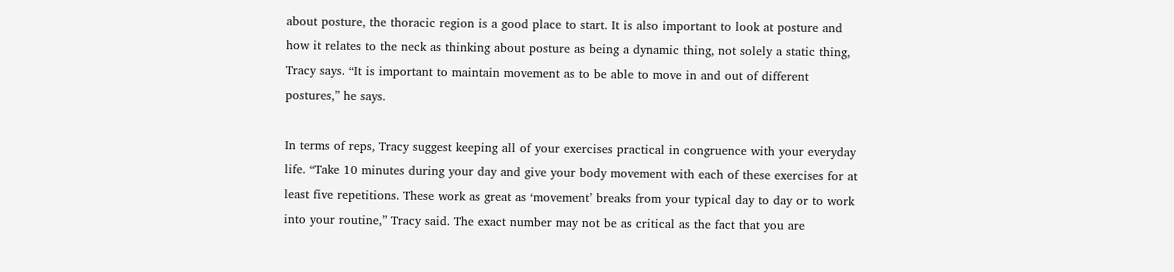about posture, the thoracic region is a good place to start. It is also important to look at posture and how it relates to the neck as thinking about posture as being a dynamic thing, not solely a static thing, Tracy says. “It is important to maintain movement as to be able to move in and out of different postures,” he says.

In terms of reps, Tracy suggest keeping all of your exercises practical in congruence with your everyday life. “Take 10 minutes during your day and give your body movement with each of these exercises for at least five repetitions. These work as great as ‘movement’ breaks from your typical day to day or to work into your routine,” Tracy said. The exact number may not be as critical as the fact that you are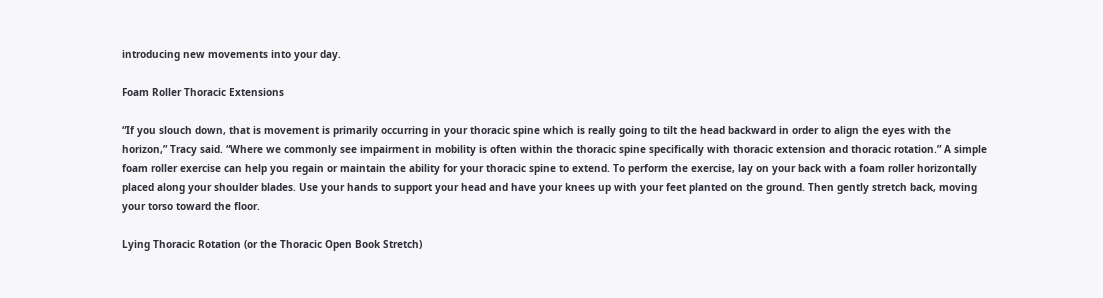introducing new movements into your day.

Foam Roller Thoracic Extensions

“If you slouch down, that is movement is primarily occurring in your thoracic spine which is really going to tilt the head backward in order to align the eyes with the horizon,” Tracy said. “Where we commonly see impairment in mobility is often within the thoracic spine specifically with thoracic extension and thoracic rotation.” A simple foam roller exercise can help you regain or maintain the ability for your thoracic spine to extend. To perform the exercise, lay on your back with a foam roller horizontally placed along your shoulder blades. Use your hands to support your head and have your knees up with your feet planted on the ground. Then gently stretch back, moving your torso toward the floor.

Lying Thoracic Rotation (or the Thoracic Open Book Stretch)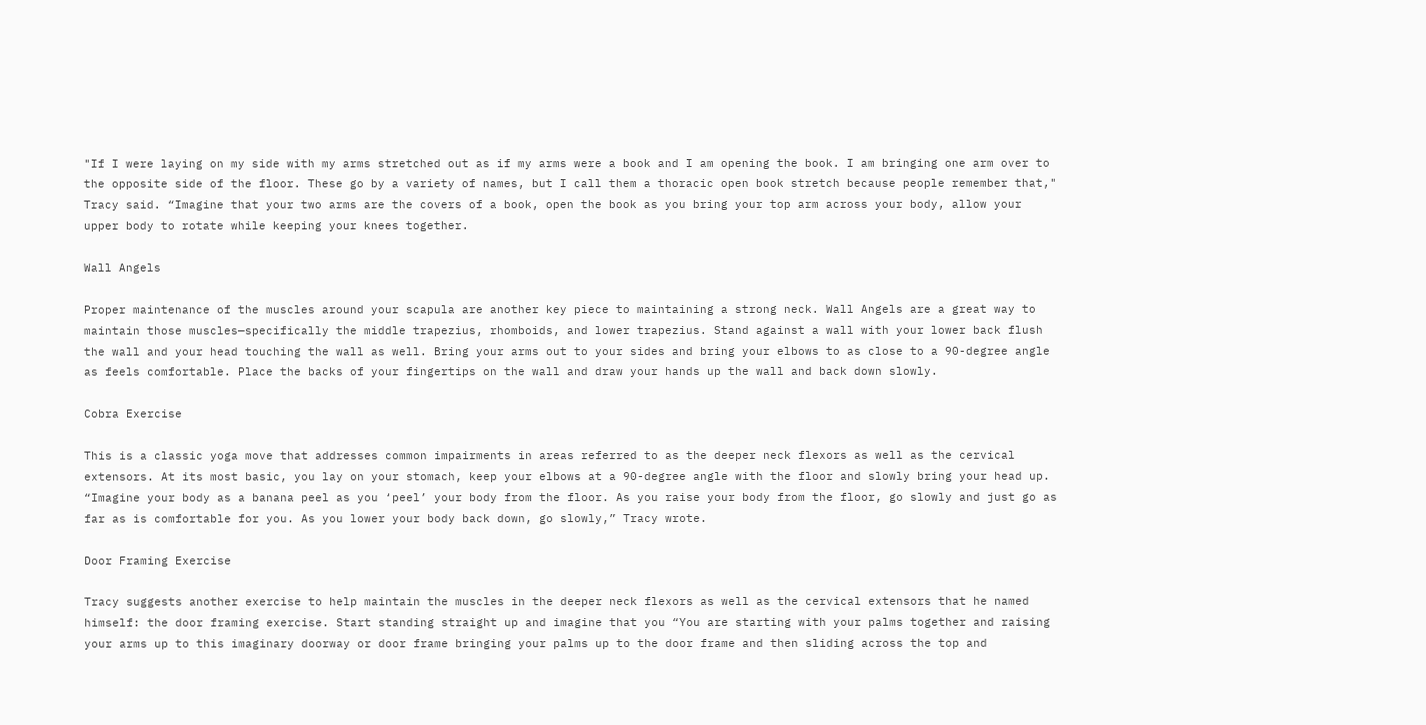"If I were laying on my side with my arms stretched out as if my arms were a book and I am opening the book. I am bringing one arm over to the opposite side of the floor. These go by a variety of names, but I call them a thoracic open book stretch because people remember that," Tracy said. “Imagine that your two arms are the covers of a book, open the book as you bring your top arm across your body, allow your upper body to rotate while keeping your knees together.

Wall Angels

Proper maintenance of the muscles around your scapula are another key piece to maintaining a strong neck. Wall Angels are a great way to maintain those muscles—specifically the middle trapezius, rhomboids, and lower trapezius. Stand against a wall with your lower back flush the wall and your head touching the wall as well. Bring your arms out to your sides and bring your elbows to as close to a 90-degree angle as feels comfortable. Place the backs of your fingertips on the wall and draw your hands up the wall and back down slowly.

Cobra Exercise

This is a classic yoga move that addresses common impairments in areas referred to as the deeper neck flexors as well as the cervical extensors. At its most basic, you lay on your stomach, keep your elbows at a 90-degree angle with the floor and slowly bring your head up. “Imagine your body as a banana peel as you ‘peel’ your body from the floor. As you raise your body from the floor, go slowly and just go as far as is comfortable for you. As you lower your body back down, go slowly,” Tracy wrote.

Door Framing Exercise

Tracy suggests another exercise to help maintain the muscles in the deeper neck flexors as well as the cervical extensors that he named himself: the door framing exercise. Start standing straight up and imagine that you “You are starting with your palms together and raising your arms up to this imaginary doorway or door frame bringing your palms up to the door frame and then sliding across the top and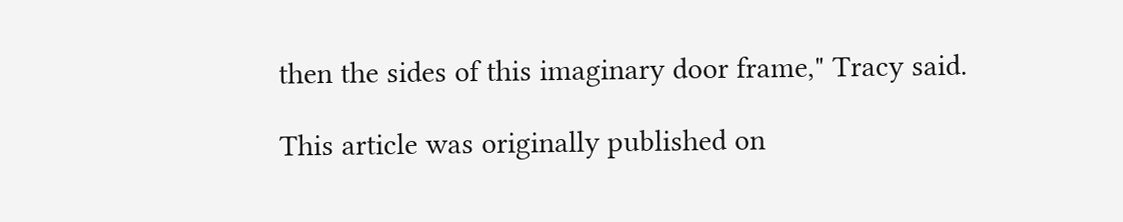then the sides of this imaginary door frame," Tracy said.

This article was originally published on